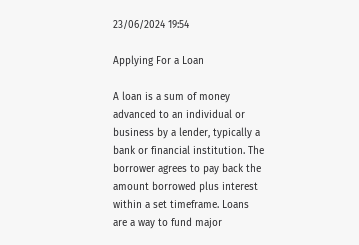23/06/2024 19:54

Applying For a Loan

A loan is a sum of money advanced to an individual or business by a lender, typically a bank or financial institution. The borrower agrees to pay back the amount borrowed plus interest within a set timeframe. Loans are a way to fund major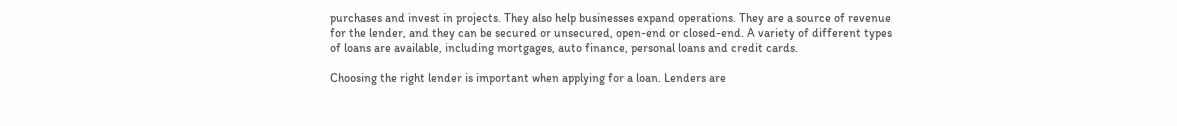purchases and invest in projects. They also help businesses expand operations. They are a source of revenue for the lender, and they can be secured or unsecured, open-end or closed-end. A variety of different types of loans are available, including mortgages, auto finance, personal loans and credit cards.

Choosing the right lender is important when applying for a loan. Lenders are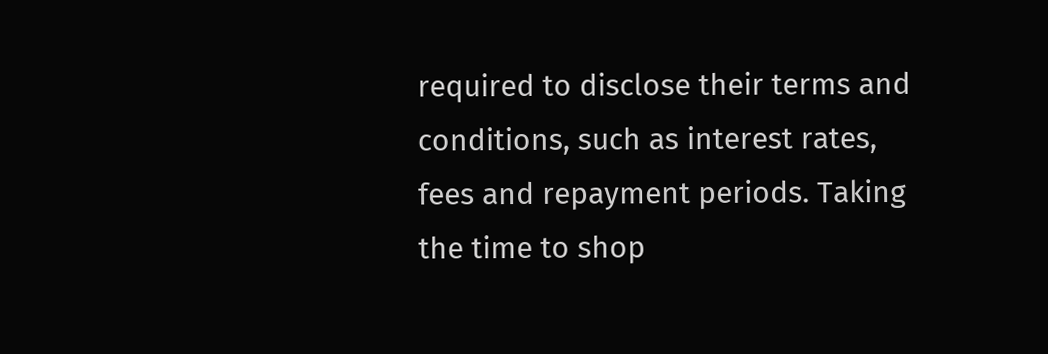required to disclose their terms and conditions, such as interest rates, fees and repayment periods. Taking the time to shop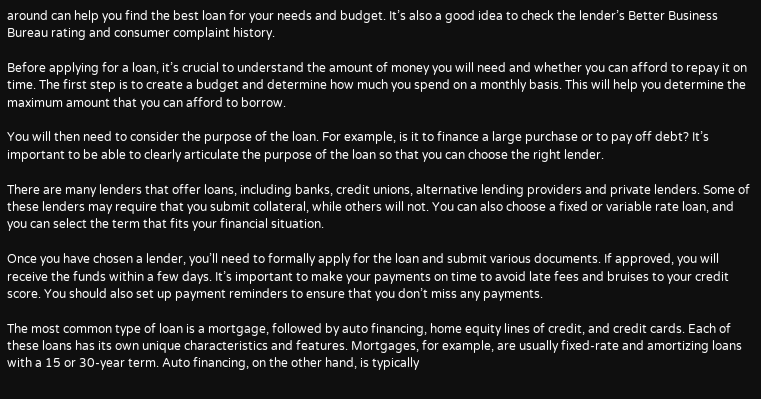around can help you find the best loan for your needs and budget. It’s also a good idea to check the lender’s Better Business Bureau rating and consumer complaint history.

Before applying for a loan, it’s crucial to understand the amount of money you will need and whether you can afford to repay it on time. The first step is to create a budget and determine how much you spend on a monthly basis. This will help you determine the maximum amount that you can afford to borrow.

You will then need to consider the purpose of the loan. For example, is it to finance a large purchase or to pay off debt? It’s important to be able to clearly articulate the purpose of the loan so that you can choose the right lender.

There are many lenders that offer loans, including banks, credit unions, alternative lending providers and private lenders. Some of these lenders may require that you submit collateral, while others will not. You can also choose a fixed or variable rate loan, and you can select the term that fits your financial situation.

Once you have chosen a lender, you’ll need to formally apply for the loan and submit various documents. If approved, you will receive the funds within a few days. It’s important to make your payments on time to avoid late fees and bruises to your credit score. You should also set up payment reminders to ensure that you don’t miss any payments.

The most common type of loan is a mortgage, followed by auto financing, home equity lines of credit, and credit cards. Each of these loans has its own unique characteristics and features. Mortgages, for example, are usually fixed-rate and amortizing loans with a 15 or 30-year term. Auto financing, on the other hand, is typically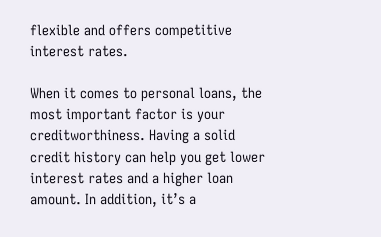flexible and offers competitive interest rates.

When it comes to personal loans, the most important factor is your creditworthiness. Having a solid credit history can help you get lower interest rates and a higher loan amount. In addition, it’s a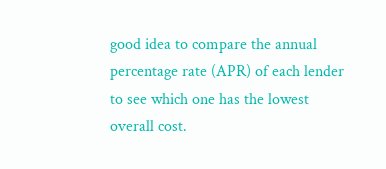good idea to compare the annual percentage rate (APR) of each lender to see which one has the lowest overall cost.